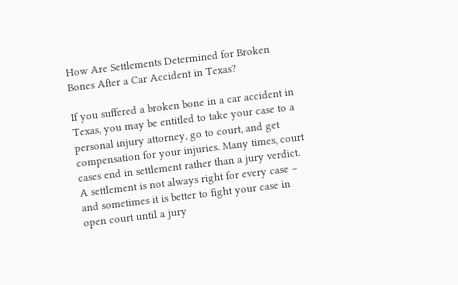How Are Settlements Determined for Broken Bones After a Car Accident in Texas?

If you suffered a broken bone in a car accident in Texas, you may be entitled to take your case to a personal injury attorney, go to court, and get compensation for your injuries. Many times, court cases end in settlement rather than a jury verdict. A settlement is not always right for every case – and sometimes it is better to fight your case in open court until a jury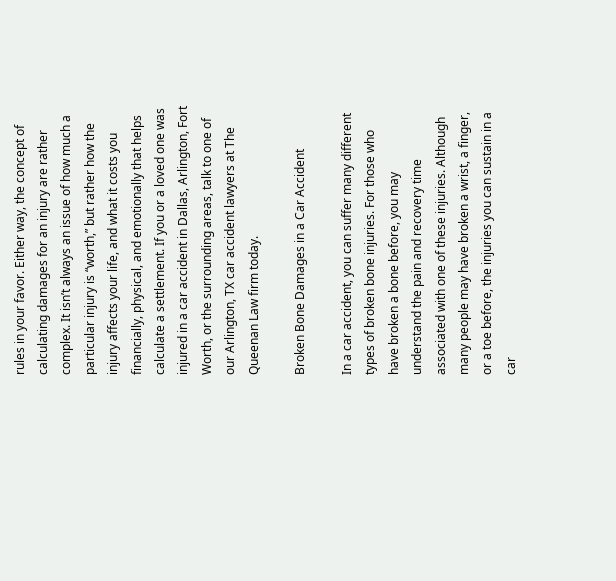rules in your favor. Either way, the concept of calculating damages for an injury are rather complex. It isn’t always an issue of how much a particular injury is “worth,” but rather how the injury affects your life, and what it costs you financially, physical, and emotionally that helps calculate a settlement. If you or a loved one was injured in a car accident in Dallas, Arlington, Fort Worth, or the surrounding areas, talk to one of our Arlington, TX car accident lawyers at The Queenan Law firm today.

Broken Bone Damages in a Car Accident

In a car accident, you can suffer many different types of broken bone injuries. For those who have broken a bone before, you may understand the pain and recovery time associated with one of these injuries. Although many people may have broken a wrist, a finger, or a toe before, the injuries you can sustain in a car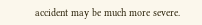accident may be much more severe.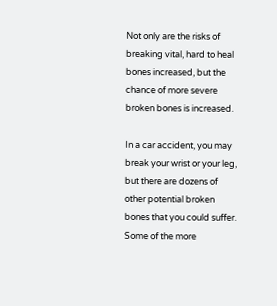Not only are the risks of breaking vital, hard to heal bones increased, but the chance of more severe broken bones is increased.

In a car accident, you may break your wrist or your leg, but there are dozens of other potential broken bones that you could suffer. Some of the more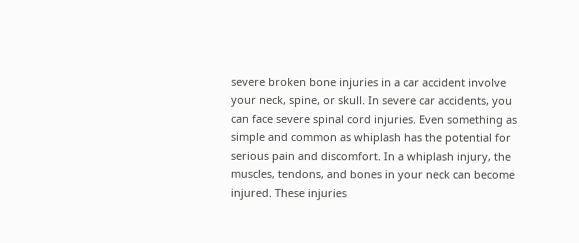severe broken bone injuries in a car accident involve your neck, spine, or skull. In severe car accidents, you can face severe spinal cord injuries. Even something as simple and common as whiplash has the potential for serious pain and discomfort. In a whiplash injury, the muscles, tendons, and bones in your neck can become injured. These injuries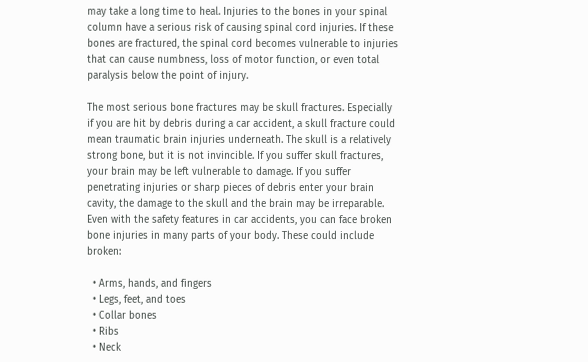may take a long time to heal. Injuries to the bones in your spinal column have a serious risk of causing spinal cord injuries. If these bones are fractured, the spinal cord becomes vulnerable to injuries that can cause numbness, loss of motor function, or even total paralysis below the point of injury.

The most serious bone fractures may be skull fractures. Especially if you are hit by debris during a car accident, a skull fracture could mean traumatic brain injuries underneath. The skull is a relatively strong bone, but it is not invincible. If you suffer skull fractures, your brain may be left vulnerable to damage. If you suffer penetrating injuries or sharp pieces of debris enter your brain cavity, the damage to the skull and the brain may be irreparable.
Even with the safety features in car accidents, you can face broken bone injuries in many parts of your body. These could include broken:

  • Arms, hands, and fingers
  • Legs, feet, and toes
  • Collar bones
  • Ribs
  • Neck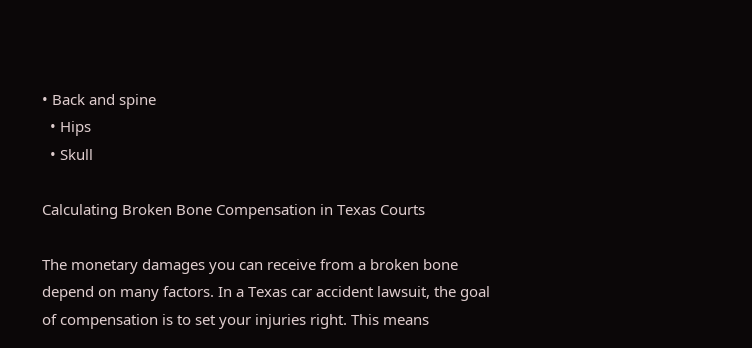• Back and spine
  • Hips
  • Skull

Calculating Broken Bone Compensation in Texas Courts

The monetary damages you can receive from a broken bone depend on many factors. In a Texas car accident lawsuit, the goal of compensation is to set your injuries right. This means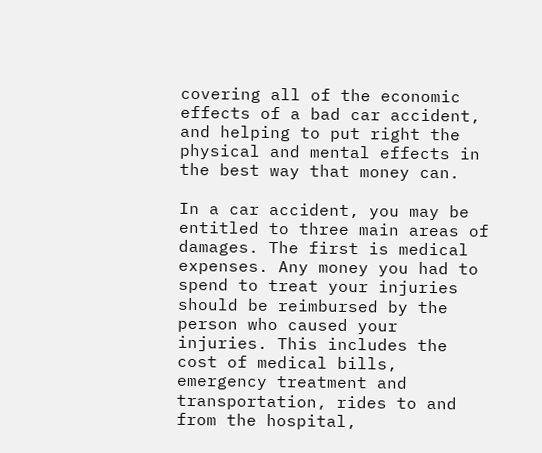covering all of the economic effects of a bad car accident, and helping to put right the physical and mental effects in the best way that money can.

In a car accident, you may be entitled to three main areas of damages. The first is medical expenses. Any money you had to spend to treat your injuries should be reimbursed by the person who caused your injuries. This includes the cost of medical bills, emergency treatment and transportation, rides to and from the hospital,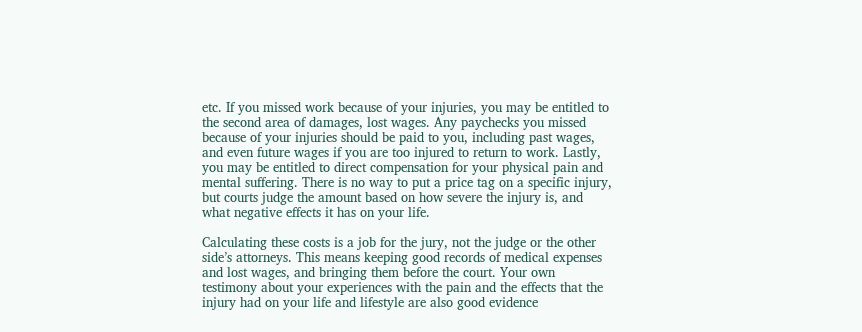etc. If you missed work because of your injuries, you may be entitled to the second area of damages, lost wages. Any paychecks you missed because of your injuries should be paid to you, including past wages, and even future wages if you are too injured to return to work. Lastly, you may be entitled to direct compensation for your physical pain and mental suffering. There is no way to put a price tag on a specific injury, but courts judge the amount based on how severe the injury is, and what negative effects it has on your life.

Calculating these costs is a job for the jury, not the judge or the other side’s attorneys. This means keeping good records of medical expenses and lost wages, and bringing them before the court. Your own testimony about your experiences with the pain and the effects that the injury had on your life and lifestyle are also good evidence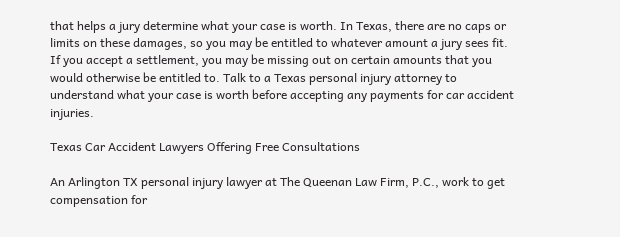that helps a jury determine what your case is worth. In Texas, there are no caps or limits on these damages, so you may be entitled to whatever amount a jury sees fit. If you accept a settlement, you may be missing out on certain amounts that you would otherwise be entitled to. Talk to a Texas personal injury attorney to understand what your case is worth before accepting any payments for car accident injuries.

Texas Car Accident Lawyers Offering Free Consultations

An Arlington TX personal injury lawyer at The Queenan Law Firm, P.C., work to get compensation for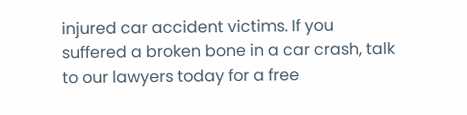injured car accident victims. If you suffered a broken bone in a car crash, talk to our lawyers today for a free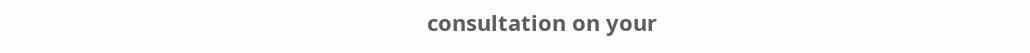consultation on your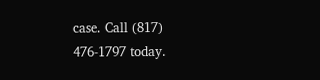case. Call (817) 476-1797 today.